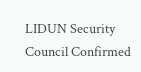LIDUN Security Council Confirmed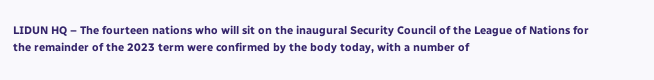LIDUN HQ – The fourteen nations who will sit on the inaugural Security Council of the League of Nations for the remainder of the 2023 term were confirmed by the body today, with a number of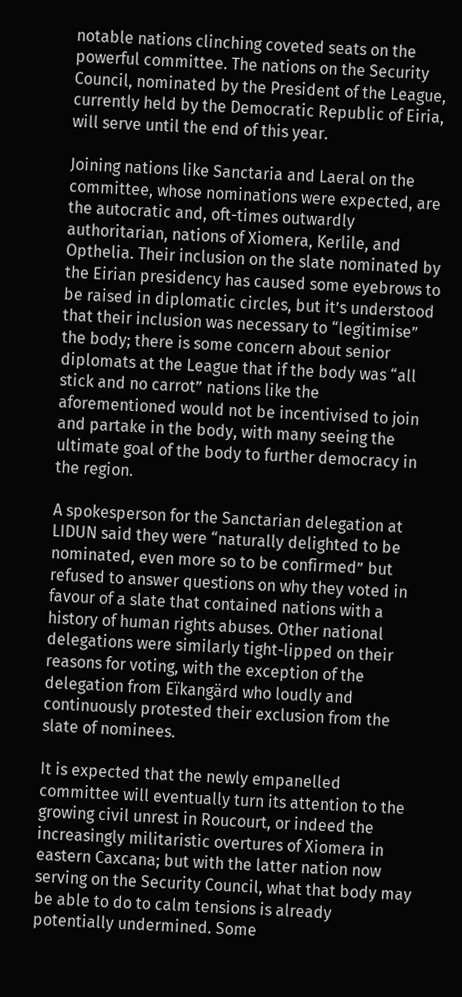notable nations clinching coveted seats on the powerful committee. The nations on the Security Council, nominated by the President of the League, currently held by the Democratic Republic of Eiria, will serve until the end of this year.

Joining nations like Sanctaria and Laeral on the committee, whose nominations were expected, are the autocratic and, oft-times outwardly authoritarian, nations of Xiomera, Kerlile, and Opthelia. Their inclusion on the slate nominated by the Eirian presidency has caused some eyebrows to be raised in diplomatic circles, but it’s understood that their inclusion was necessary to “legitimise” the body; there is some concern about senior diplomats at the League that if the body was “all stick and no carrot” nations like the aforementioned would not be incentivised to join and partake in the body, with many seeing the ultimate goal of the body to further democracy in the region.

A spokesperson for the Sanctarian delegation at LIDUN said they were “naturally delighted to be nominated, even more so to be confirmed” but refused to answer questions on why they voted in favour of a slate that contained nations with a history of human rights abuses. Other national delegations were similarly tight-lipped on their reasons for voting, with the exception of the delegation from Eïkangärd who loudly and continuously protested their exclusion from the slate of nominees.

It is expected that the newly empanelled committee will eventually turn its attention to the growing civil unrest in Roucourt, or indeed the increasingly militaristic overtures of Xiomera in eastern Caxcana; but with the latter nation now serving on the Security Council, what that body may be able to do to calm tensions is already potentially undermined. Some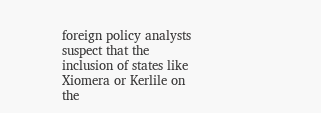foreign policy analysts suspect that the inclusion of states like Xiomera or Kerlile on the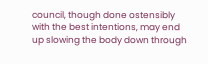council, though done ostensibly with the best intentions, may end up slowing the body down through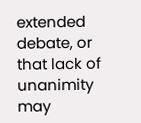extended debate, or that lack of unanimity may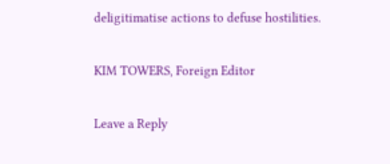deligitimatise actions to defuse hostilities.

KIM TOWERS, Foreign Editor

Leave a Reply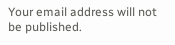Your email address will not be published.